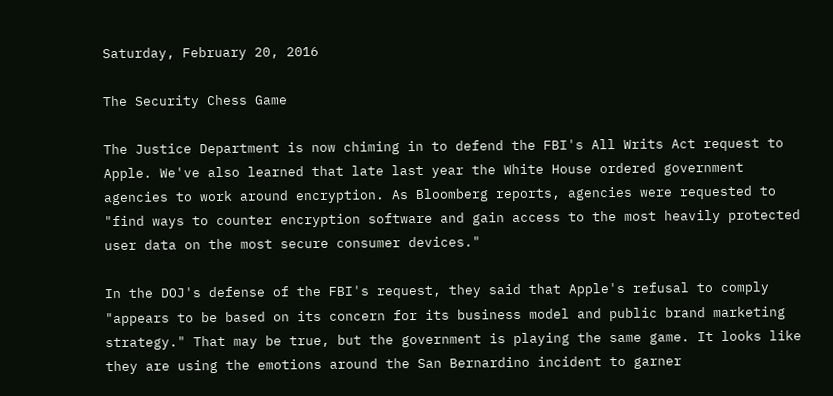Saturday, February 20, 2016

The Security Chess Game

The Justice Department is now chiming in to defend the FBI's All Writs Act request to Apple. We've also learned that late last year the White House ordered government agencies to work around encryption. As Bloomberg reports, agencies were requested to "find ways to counter encryption software and gain access to the most heavily protected user data on the most secure consumer devices."

In the DOJ's defense of the FBI's request, they said that Apple's refusal to comply "appears to be based on its concern for its business model and public brand marketing strategy." That may be true, but the government is playing the same game. It looks like they are using the emotions around the San Bernardino incident to garner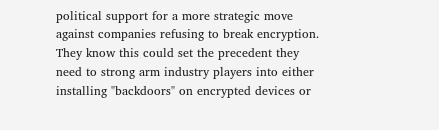political support for a more strategic move against companies refusing to break encryption. They know this could set the precedent they need to strong arm industry players into either installing "backdoors" on encrypted devices or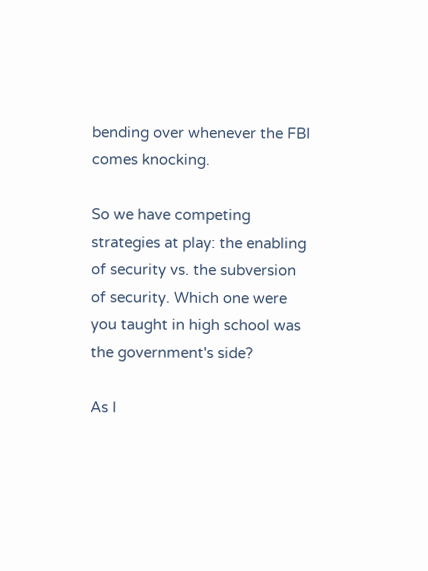bending over whenever the FBI comes knocking.

So we have competing strategies at play: the enabling of security vs. the subversion of security. Which one were you taught in high school was the government's side?

As I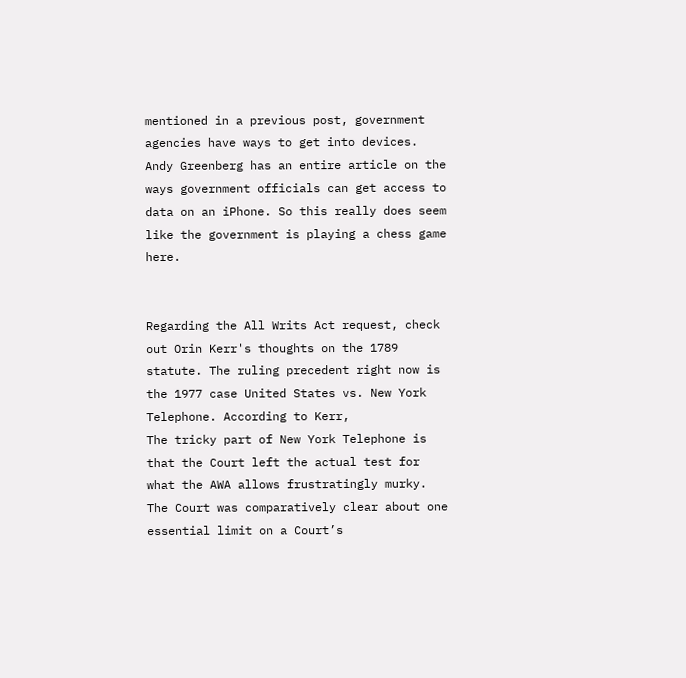mentioned in a previous post, government agencies have ways to get into devices. Andy Greenberg has an entire article on the ways government officials can get access to data on an iPhone. So this really does seem like the government is playing a chess game here.


Regarding the All Writs Act request, check out Orin Kerr's thoughts on the 1789 statute. The ruling precedent right now is the 1977 case United States vs. New York Telephone. According to Kerr,
The tricky part of New York Telephone is that the Court left the actual test for what the AWA allows frustratingly murky. The Court was comparatively clear about one essential limit on a Court’s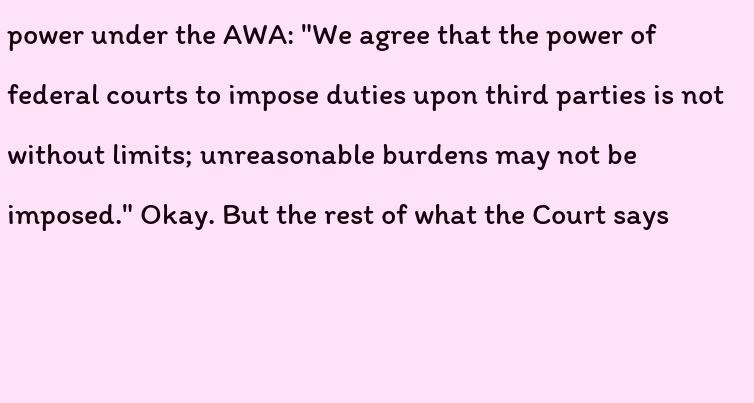power under the AWA: "We agree that the power of federal courts to impose duties upon third parties is not without limits; unreasonable burdens may not be imposed." Okay. But the rest of what the Court says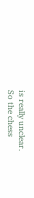is really unclear.
So the chess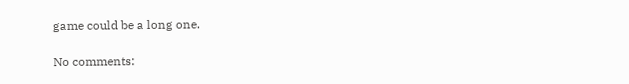game could be a long one.

No comments: